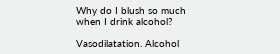Why do I blush so much when I drink alcohol?

Vasodilatation. Alcohol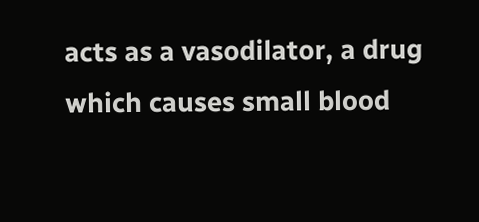acts as a vasodilator, a drug which causes small blood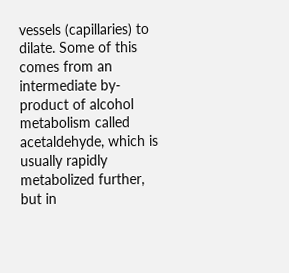vessels (capillaries) to dilate. Some of this comes from an intermediate by-product of alcohol metabolism called acetaldehyde, which is usually rapidly metabolized further, but in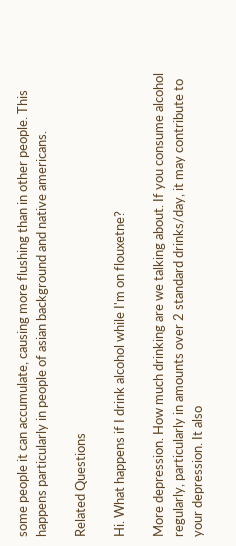some people it can accumulate, causing more flushing than in other people. This happens particularly in people of asian background and native americans.

Related Questions

Hi. What happens if I drink alcohol while I'm on flouxetne?

More depression. How much drinking are we talking about. If you consume alcohol regularly, particularly in amounts over 2 standard drinks/day, it may contribute to your depression. It also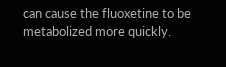can cause the fluoxetine to be metabolized more quickly.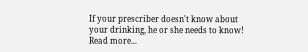If your prescriber doesn't know about your drinking, he or she needs to know! Read more...